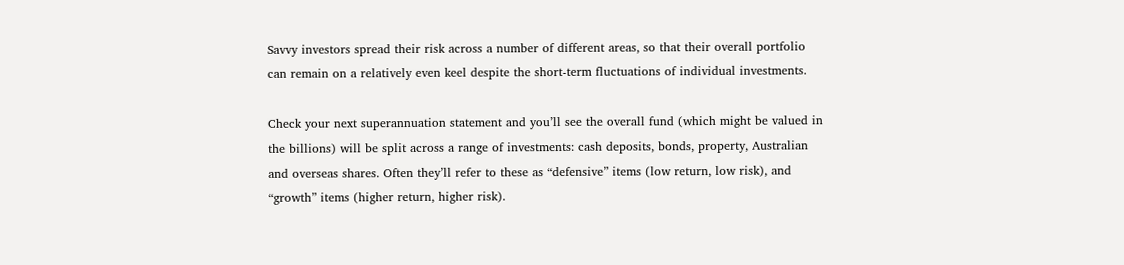Savvy investors spread their risk across a number of different areas, so that their overall portfolio can remain on a relatively even keel despite the short-term fluctuations of individual investments.

Check your next superannuation statement and you’ll see the overall fund (which might be valued in the billions) will be split across a range of investments: cash deposits, bonds, property, Australian and overseas shares. Often they’ll refer to these as “defensive” items (low return, low risk), and “growth” items (higher return, higher risk).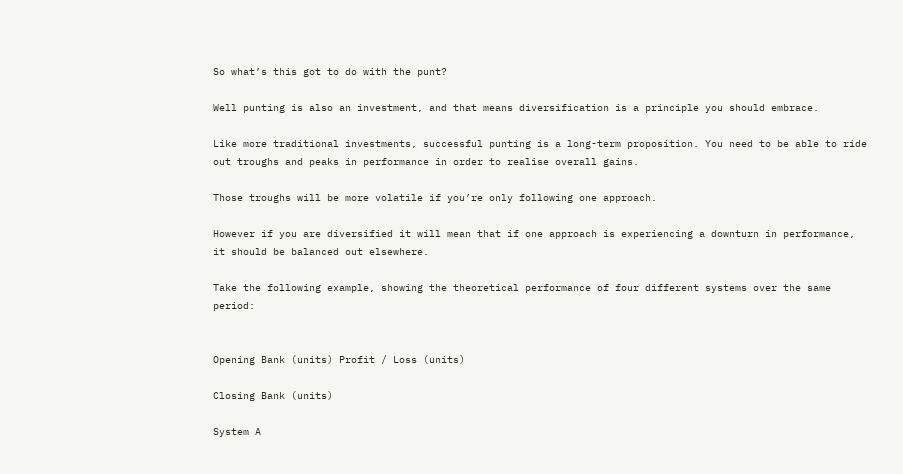So what’s this got to do with the punt?

Well punting is also an investment, and that means diversification is a principle you should embrace.

Like more traditional investments, successful punting is a long-term proposition. You need to be able to ride out troughs and peaks in performance in order to realise overall gains.

Those troughs will be more volatile if you’re only following one approach.

However if you are diversified it will mean that if one approach is experiencing a downturn in performance, it should be balanced out elsewhere.

Take the following example, showing the theoretical performance of four different systems over the same period:


Opening Bank (units) Profit / Loss (units)

Closing Bank (units)

System A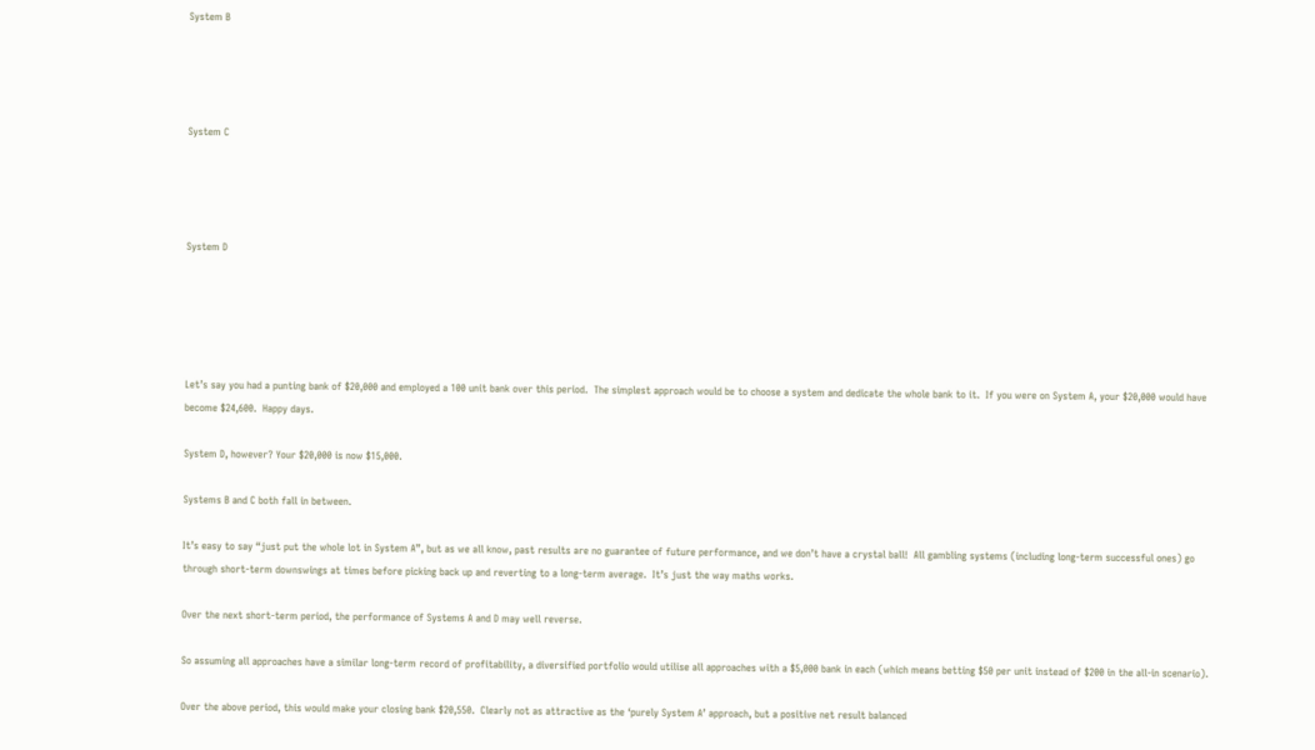System B




System C




System D





Let’s say you had a punting bank of $20,000 and employed a 100 unit bank over this period.  The simplest approach would be to choose a system and dedicate the whole bank to it.  If you were on System A, your $20,000 would have become $24,600.  Happy days.

System D, however? Your $20,000 is now $15,000.

Systems B and C both fall in between.

It’s easy to say “just put the whole lot in System A”, but as we all know, past results are no guarantee of future performance, and we don’t have a crystal ball!  All gambling systems (including long-term successful ones) go through short-term downswings at times before picking back up and reverting to a long-term average.  It’s just the way maths works.

Over the next short-term period, the performance of Systems A and D may well reverse.

So assuming all approaches have a similar long-term record of profitability, a diversified portfolio would utilise all approaches with a $5,000 bank in each (which means betting $50 per unit instead of $200 in the all-in scenario).

Over the above period, this would make your closing bank $20,550.  Clearly not as attractive as the ‘purely System A’ approach, but a positive net result balanced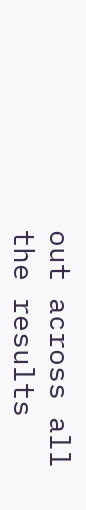out across all the results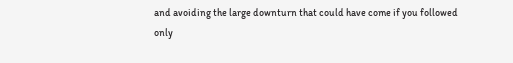and avoiding the large downturn that could have come if you followed only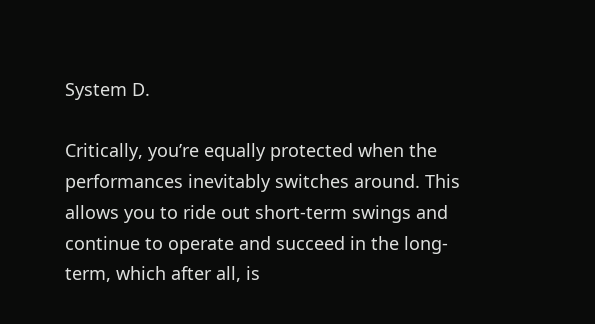System D.

Critically, you’re equally protected when the performances inevitably switches around. This allows you to ride out short-term swings and continue to operate and succeed in the long-term, which after all, is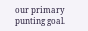our primary punting goal.